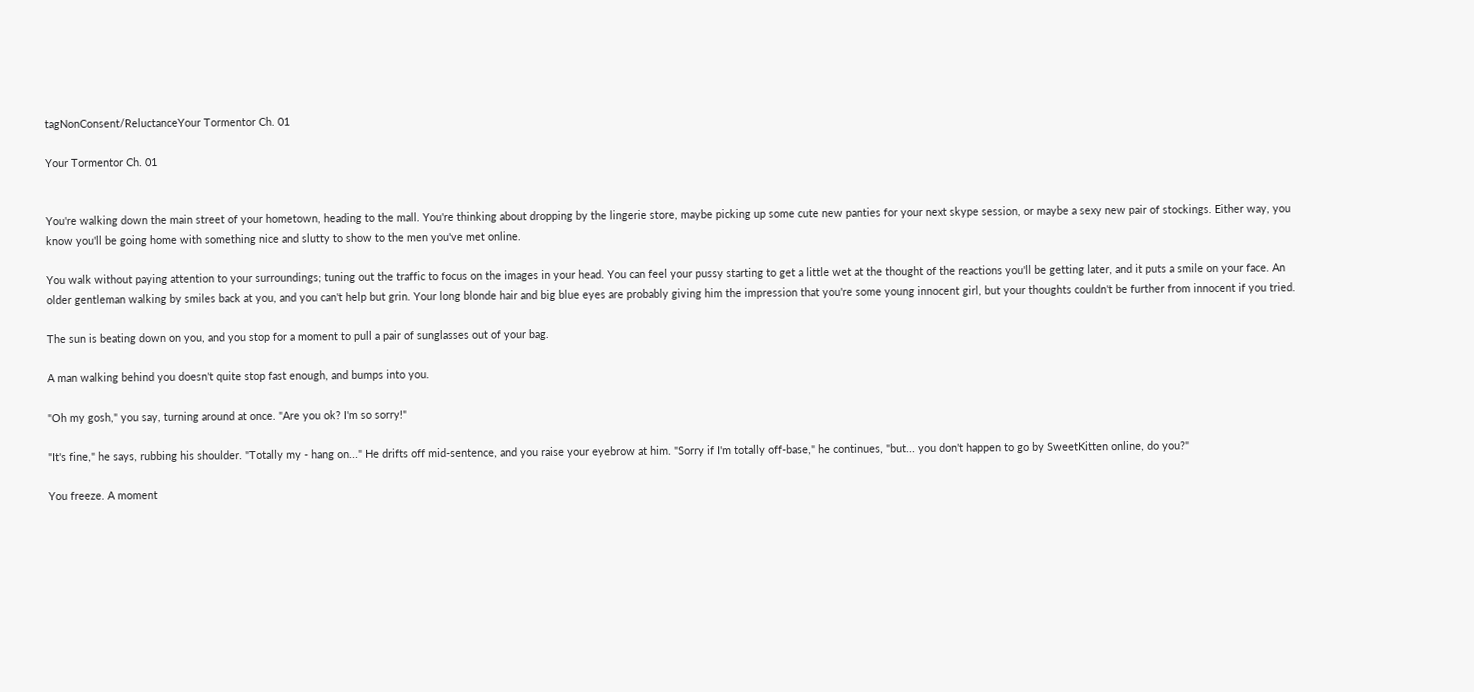tagNonConsent/ReluctanceYour Tormentor Ch. 01

Your Tormentor Ch. 01


You're walking down the main street of your hometown, heading to the mall. You're thinking about dropping by the lingerie store, maybe picking up some cute new panties for your next skype session, or maybe a sexy new pair of stockings. Either way, you know you'll be going home with something nice and slutty to show to the men you've met online.

You walk without paying attention to your surroundings; tuning out the traffic to focus on the images in your head. You can feel your pussy starting to get a little wet at the thought of the reactions you'll be getting later, and it puts a smile on your face. An older gentleman walking by smiles back at you, and you can't help but grin. Your long blonde hair and big blue eyes are probably giving him the impression that you're some young innocent girl, but your thoughts couldn't be further from innocent if you tried.

The sun is beating down on you, and you stop for a moment to pull a pair of sunglasses out of your bag.

A man walking behind you doesn't quite stop fast enough, and bumps into you.

"Oh my gosh," you say, turning around at once. "Are you ok? I'm so sorry!"

"It's fine," he says, rubbing his shoulder. "Totally my - hang on..." He drifts off mid-sentence, and you raise your eyebrow at him. "Sorry if I'm totally off-base," he continues, "but... you don't happen to go by SweetKitten online, do you?"

You freeze. A moment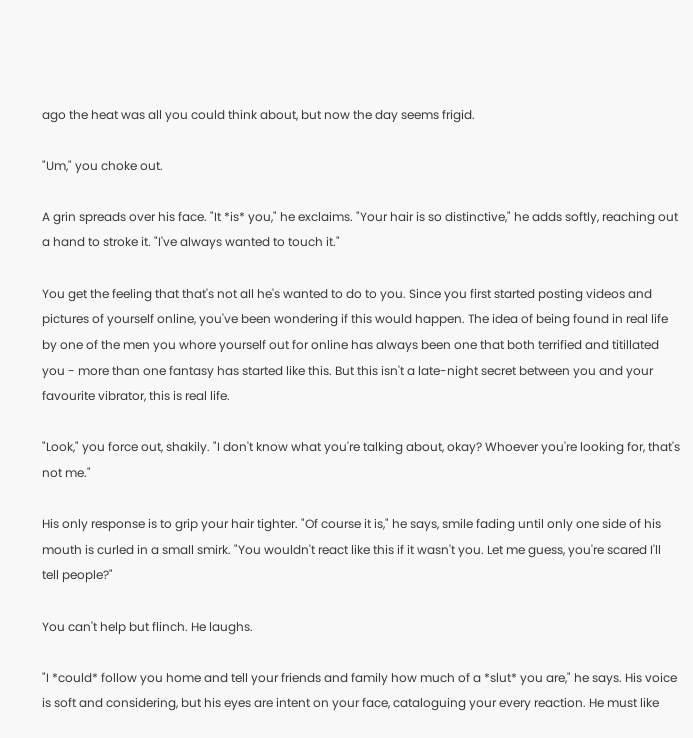ago the heat was all you could think about, but now the day seems frigid.

"Um," you choke out.

A grin spreads over his face. "It *is* you," he exclaims. "Your hair is so distinctive," he adds softly, reaching out a hand to stroke it. "I've always wanted to touch it."

You get the feeling that that's not all he's wanted to do to you. Since you first started posting videos and pictures of yourself online, you've been wondering if this would happen. The idea of being found in real life by one of the men you whore yourself out for online has always been one that both terrified and titillated you - more than one fantasy has started like this. But this isn't a late-night secret between you and your favourite vibrator, this is real life.

"Look," you force out, shakily. "I don't know what you're talking about, okay? Whoever you're looking for, that's not me."

His only response is to grip your hair tighter. "Of course it is," he says, smile fading until only one side of his mouth is curled in a small smirk. "You wouldn't react like this if it wasn't you. Let me guess, you're scared I'll tell people?"

You can't help but flinch. He laughs.

"I *could* follow you home and tell your friends and family how much of a *slut* you are," he says. His voice is soft and considering, but his eyes are intent on your face, cataloguing your every reaction. He must like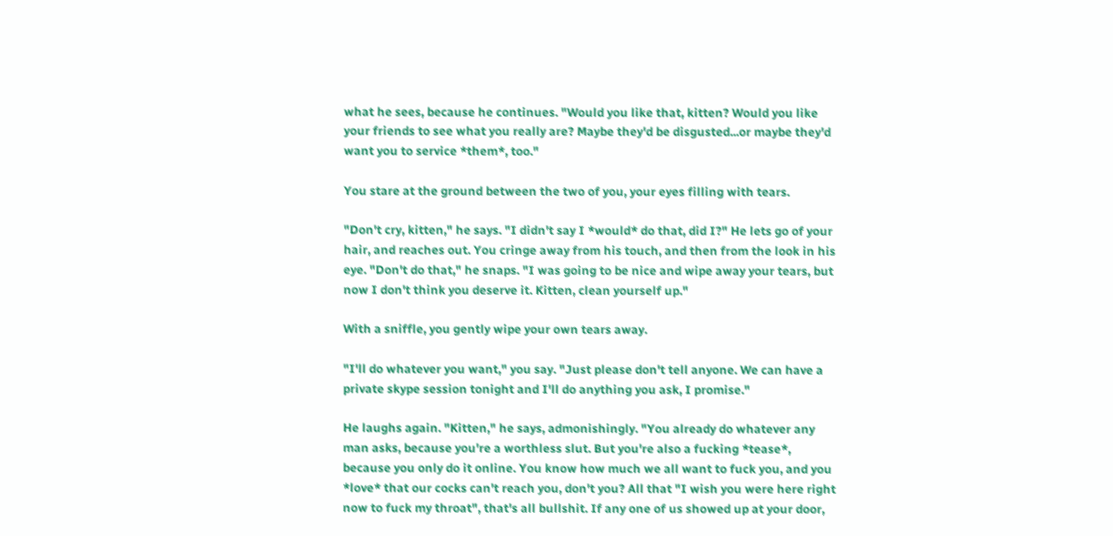what he sees, because he continues. "Would you like that, kitten? Would you like your friends to see what you really are? Maybe they'd be disgusted...or maybe they'd want you to service *them*, too."

You stare at the ground between the two of you, your eyes filling with tears.

"Don't cry, kitten," he says. "I didn't say I *would* do that, did I?" He lets go of your hair, and reaches out. You cringe away from his touch, and then from the look in his eye. "Don't do that," he snaps. "I was going to be nice and wipe away your tears, but now I don't think you deserve it. Kitten, clean yourself up."

With a sniffle, you gently wipe your own tears away.

"I'll do whatever you want," you say. "Just please don't tell anyone. We can have a private skype session tonight and I'll do anything you ask, I promise."

He laughs again. "Kitten," he says, admonishingly. "You already do whatever any man asks, because you're a worthless slut. But you're also a fucking *tease*, because you only do it online. You know how much we all want to fuck you, and you *love* that our cocks can't reach you, don't you? All that "I wish you were here right now to fuck my throat", that's all bullshit. If any one of us showed up at your door,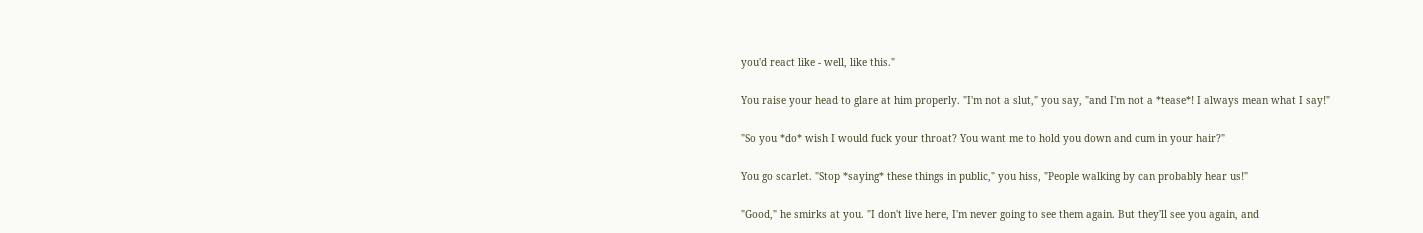you'd react like - well, like this."

You raise your head to glare at him properly. "I'm not a slut," you say, "and I'm not a *tease*! I always mean what I say!"

"So you *do* wish I would fuck your throat? You want me to hold you down and cum in your hair?"

You go scarlet. "Stop *saying* these things in public," you hiss, "People walking by can probably hear us!"

"Good," he smirks at you. "I don't live here, I'm never going to see them again. But they'll see you again, and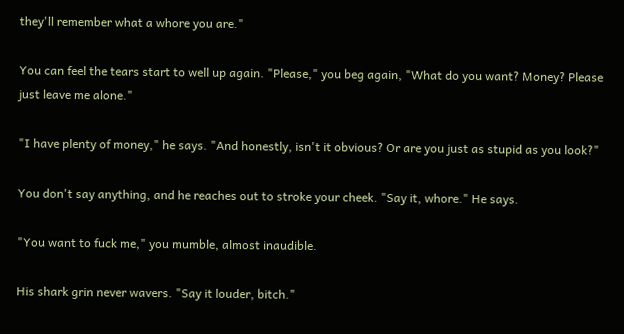they'll remember what a whore you are."

You can feel the tears start to well up again. "Please," you beg again, "What do you want? Money? Please just leave me alone."

"I have plenty of money," he says. "And honestly, isn't it obvious? Or are you just as stupid as you look?"

You don't say anything, and he reaches out to stroke your cheek. "Say it, whore." He says.

"You want to fuck me," you mumble, almost inaudible.

His shark grin never wavers. "Say it louder, bitch."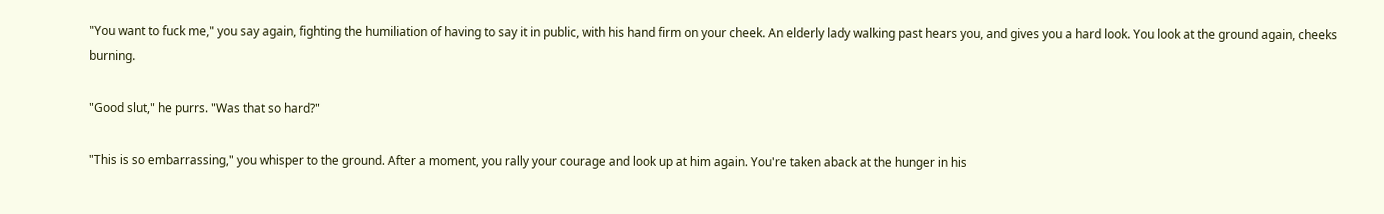"You want to fuck me," you say again, fighting the humiliation of having to say it in public, with his hand firm on your cheek. An elderly lady walking past hears you, and gives you a hard look. You look at the ground again, cheeks burning.

"Good slut," he purrs. "Was that so hard?"

"This is so embarrassing," you whisper to the ground. After a moment, you rally your courage and look up at him again. You're taken aback at the hunger in his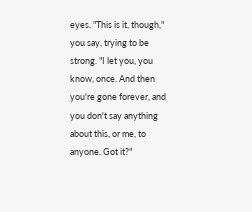eyes. "This is it, though," you say, trying to be strong. "I let you, you know, once. And then you're gone forever, and you don't say anything about this, or me, to anyone. Got it?"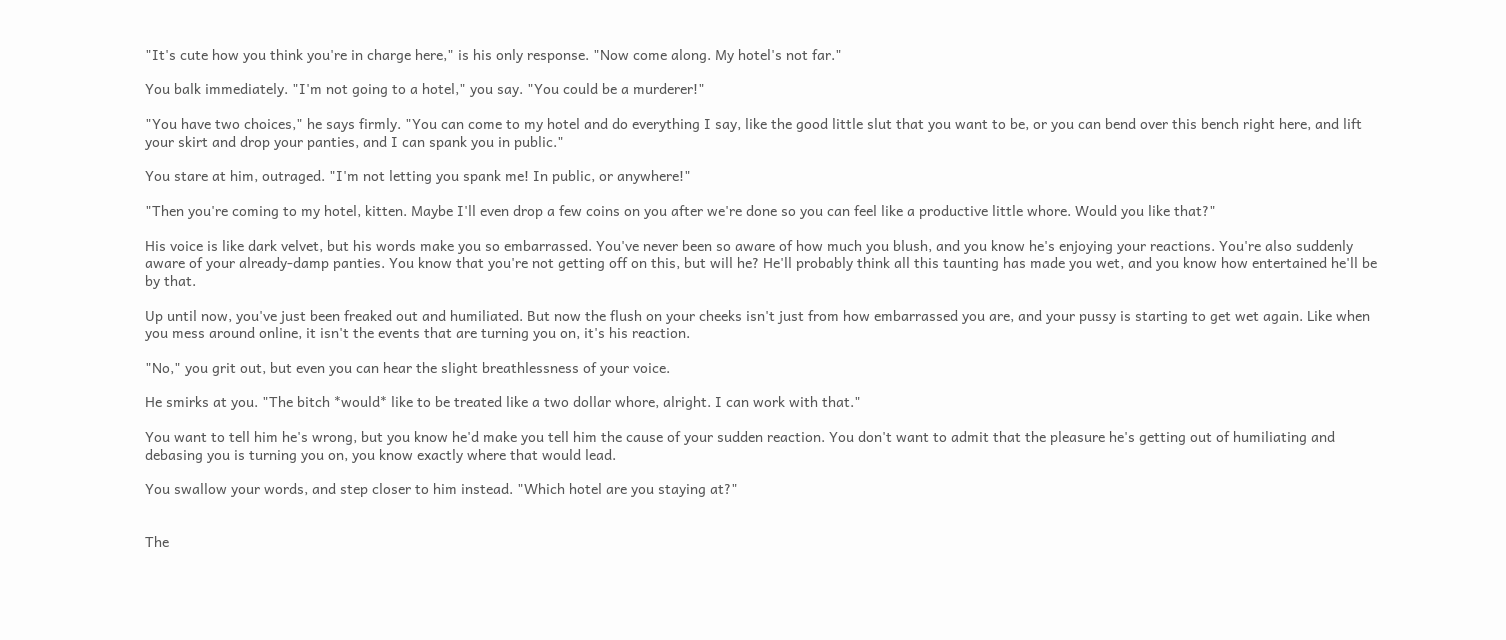"It's cute how you think you're in charge here," is his only response. "Now come along. My hotel's not far."

You balk immediately. "I'm not going to a hotel," you say. "You could be a murderer!"

"You have two choices," he says firmly. "You can come to my hotel and do everything I say, like the good little slut that you want to be, or you can bend over this bench right here, and lift your skirt and drop your panties, and I can spank you in public."

You stare at him, outraged. "I'm not letting you spank me! In public, or anywhere!"

"Then you're coming to my hotel, kitten. Maybe I'll even drop a few coins on you after we're done so you can feel like a productive little whore. Would you like that?"

His voice is like dark velvet, but his words make you so embarrassed. You've never been so aware of how much you blush, and you know he's enjoying your reactions. You're also suddenly aware of your already-damp panties. You know that you're not getting off on this, but will he? He'll probably think all this taunting has made you wet, and you know how entertained he'll be by that.

Up until now, you've just been freaked out and humiliated. But now the flush on your cheeks isn't just from how embarrassed you are, and your pussy is starting to get wet again. Like when you mess around online, it isn't the events that are turning you on, it's his reaction.

"No," you grit out, but even you can hear the slight breathlessness of your voice.

He smirks at you. "The bitch *would* like to be treated like a two dollar whore, alright. I can work with that."

You want to tell him he's wrong, but you know he'd make you tell him the cause of your sudden reaction. You don't want to admit that the pleasure he's getting out of humiliating and debasing you is turning you on, you know exactly where that would lead.

You swallow your words, and step closer to him instead. "Which hotel are you staying at?"


The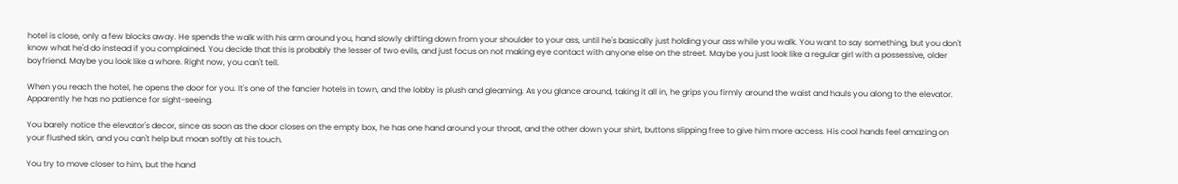hotel is close, only a few blocks away. He spends the walk with his arm around you, hand slowly drifting down from your shoulder to your ass, until he's basically just holding your ass while you walk. You want to say something, but you don't know what he'd do instead if you complained. You decide that this is probably the lesser of two evils, and just focus on not making eye contact with anyone else on the street. Maybe you just look like a regular girl with a possessive, older boyfriend. Maybe you look like a whore. Right now, you can't tell.

When you reach the hotel, he opens the door for you. It's one of the fancier hotels in town, and the lobby is plush and gleaming. As you glance around, taking it all in, he grips you firmly around the waist and hauls you along to the elevator. Apparently he has no patience for sight-seeing.

You barely notice the elevator's decor, since as soon as the door closes on the empty box, he has one hand around your throat, and the other down your shirt, buttons slipping free to give him more access. His cool hands feel amazing on your flushed skin, and you can't help but moan softly at his touch.

You try to move closer to him, but the hand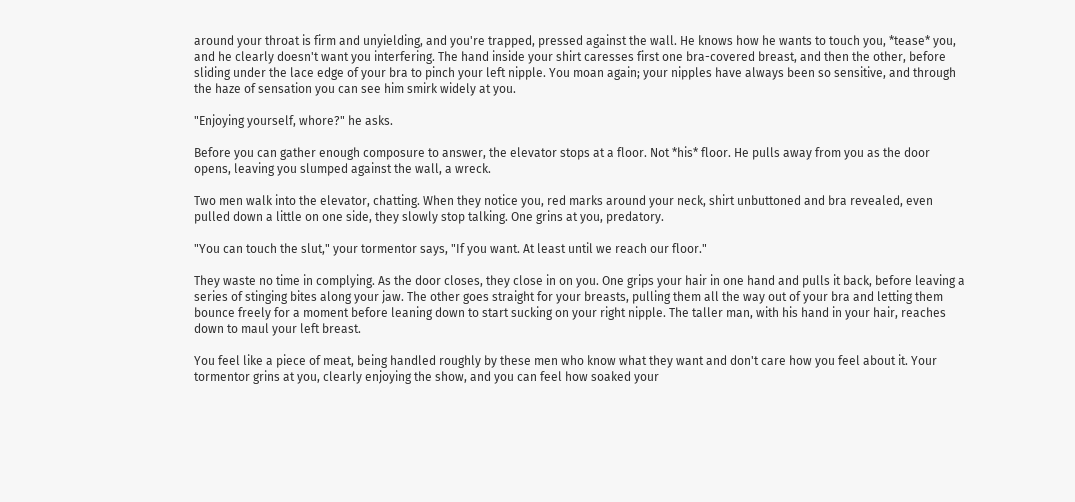around your throat is firm and unyielding, and you're trapped, pressed against the wall. He knows how he wants to touch you, *tease* you, and he clearly doesn't want you interfering. The hand inside your shirt caresses first one bra-covered breast, and then the other, before sliding under the lace edge of your bra to pinch your left nipple. You moan again; your nipples have always been so sensitive, and through the haze of sensation you can see him smirk widely at you.

"Enjoying yourself, whore?" he asks.

Before you can gather enough composure to answer, the elevator stops at a floor. Not *his* floor. He pulls away from you as the door opens, leaving you slumped against the wall, a wreck.

Two men walk into the elevator, chatting. When they notice you, red marks around your neck, shirt unbuttoned and bra revealed, even pulled down a little on one side, they slowly stop talking. One grins at you, predatory.

"You can touch the slut," your tormentor says, "If you want. At least until we reach our floor."

They waste no time in complying. As the door closes, they close in on you. One grips your hair in one hand and pulls it back, before leaving a series of stinging bites along your jaw. The other goes straight for your breasts, pulling them all the way out of your bra and letting them bounce freely for a moment before leaning down to start sucking on your right nipple. The taller man, with his hand in your hair, reaches down to maul your left breast.

You feel like a piece of meat, being handled roughly by these men who know what they want and don't care how you feel about it. Your tormentor grins at you, clearly enjoying the show, and you can feel how soaked your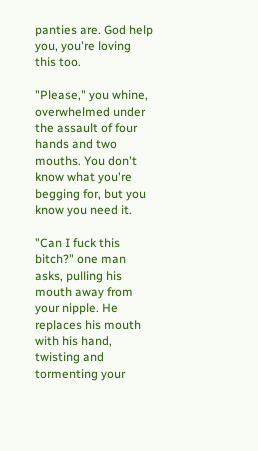panties are. God help you, you're loving this too.

"Please," you whine, overwhelmed under the assault of four hands and two mouths. You don't know what you're begging for, but you know you need it.

"Can I fuck this bitch?" one man asks, pulling his mouth away from your nipple. He replaces his mouth with his hand, twisting and tormenting your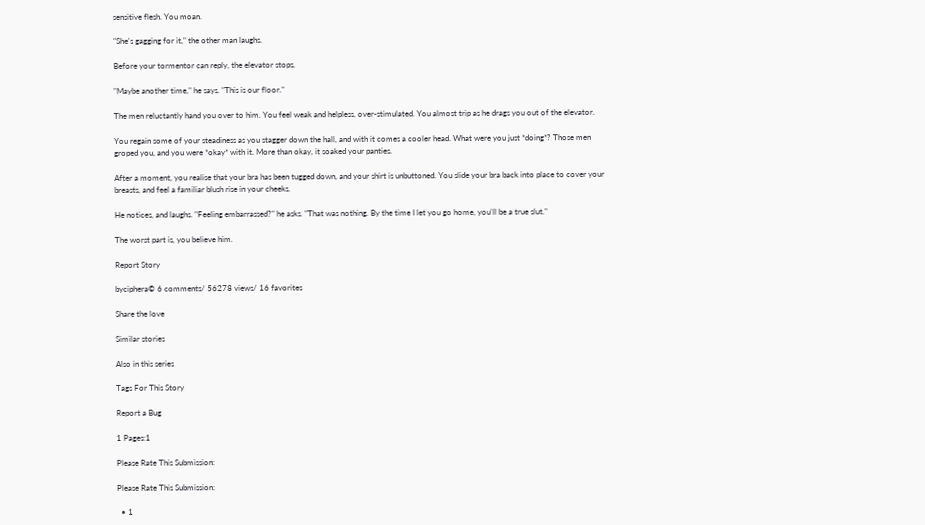sensitive flesh. You moan.

"She's gagging for it," the other man laughs.

Before your tormentor can reply, the elevator stops.

"Maybe another time," he says. "This is our floor."

The men reluctantly hand you over to him. You feel weak and helpless, over-stimulated. You almost trip as he drags you out of the elevator.

You regain some of your steadiness as you stagger down the hall, and with it comes a cooler head. What were you just *doing*? Those men groped you, and you were *okay* with it. More than okay, it soaked your panties.

After a moment, you realise that your bra has been tugged down, and your shirt is unbuttoned. You slide your bra back into place to cover your breasts, and feel a familiar blush rise in your cheeks.

He notices, and laughs. "Feeling embarrassed?" he asks. "That was nothing. By the time I let you go home, you'll be a true slut."

The worst part is, you believe him.

Report Story

byciphera© 6 comments/ 56278 views/ 16 favorites

Share the love

Similar stories

Also in this series

Tags For This Story

Report a Bug

1 Pages:1

Please Rate This Submission:

Please Rate This Submission:

  • 1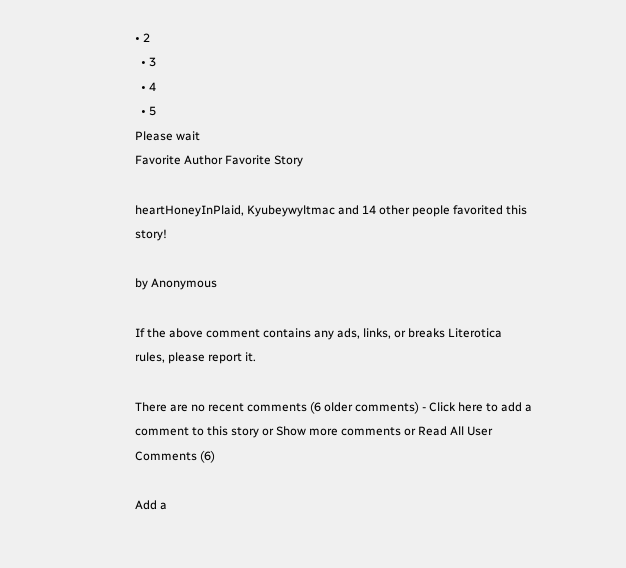• 2
  • 3
  • 4
  • 5
Please wait
Favorite Author Favorite Story

heartHoneyInPlaid, Kyubeywyltmac and 14 other people favorited this story!

by Anonymous

If the above comment contains any ads, links, or breaks Literotica rules, please report it.

There are no recent comments (6 older comments) - Click here to add a comment to this story or Show more comments or Read All User Comments (6)

Add a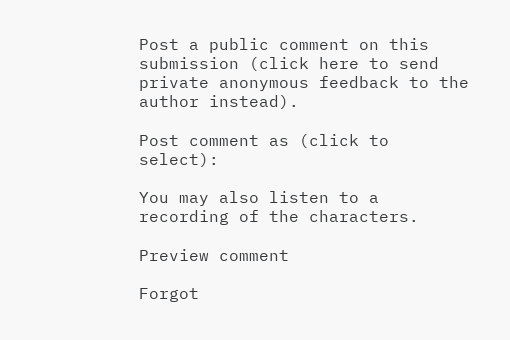Post a public comment on this submission (click here to send private anonymous feedback to the author instead).

Post comment as (click to select):

You may also listen to a recording of the characters.

Preview comment

Forgot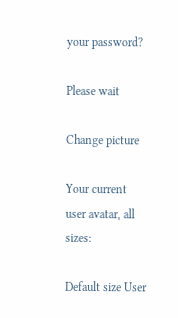your password?

Please wait

Change picture

Your current user avatar, all sizes:

Default size User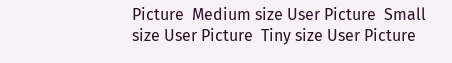Picture  Medium size User Picture  Small size User Picture  Tiny size User Picture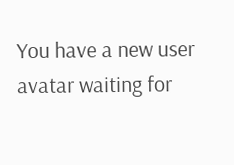You have a new user avatar waiting for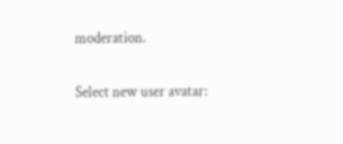moderation.

Select new user avatar: